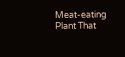Meat-eating Plant That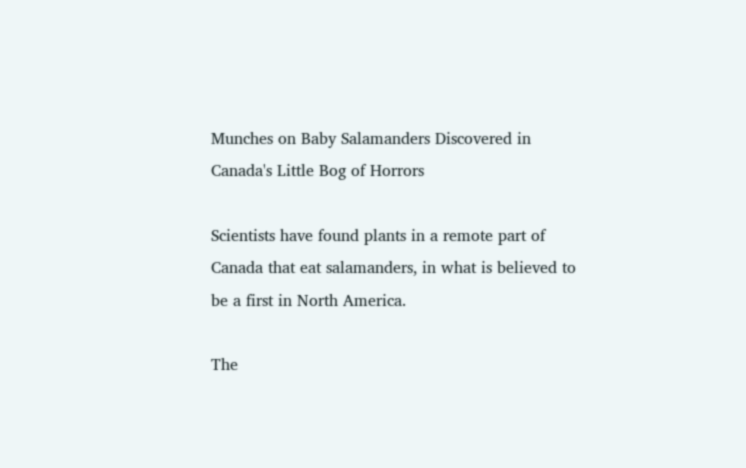Munches on Baby Salamanders Discovered in Canada's Little Bog of Horrors

Scientists have found plants in a remote part of Canada that eat salamanders, in what is believed to be a first in North America.

The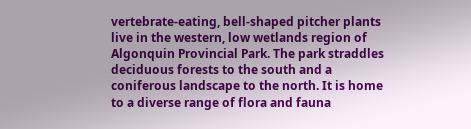vertebrate-eating, bell-shaped pitcher plants live in the western, low wetlands region of Algonquin Provincial Park. The park straddles deciduous forests to the south and a coniferous landscape to the north. It is home to a diverse range of flora and fauna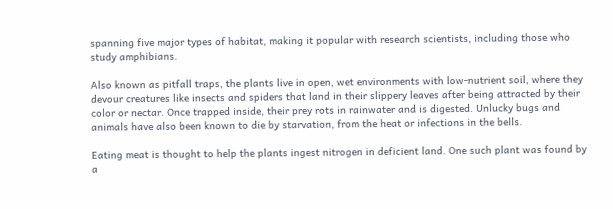spanning five major types of habitat, making it popular with research scientists, including those who study amphibians.

Also known as pitfall traps, the plants live in open, wet environments with low-nutrient soil, where they devour creatures like insects and spiders that land in their slippery leaves after being attracted by their color or nectar. Once trapped inside, their prey rots in rainwater and is digested. Unlucky bugs and animals have also been known to die by starvation, from the heat or infections in the bells.

Eating meat is thought to help the plants ingest nitrogen in deficient land. One such plant was found by a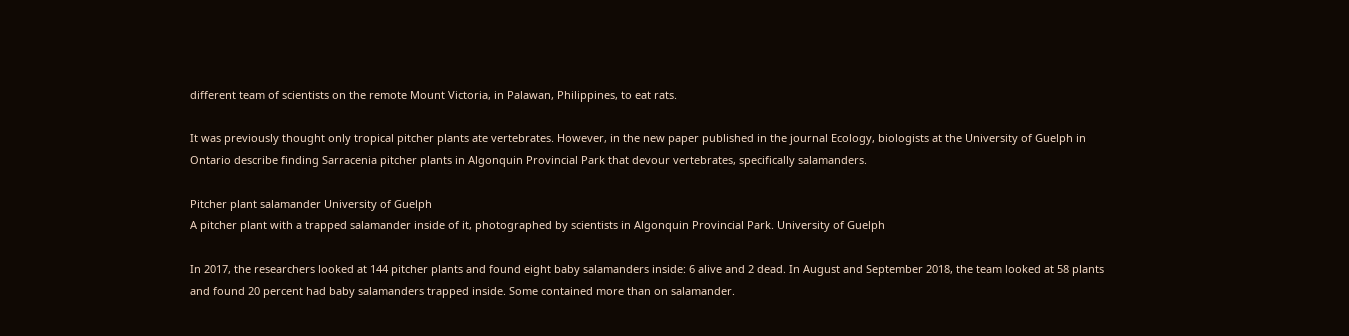different team of scientists on the remote Mount Victoria, in Palawan, Philippines, to eat rats.

It was previously thought only tropical pitcher plants ate vertebrates. However, in the new paper published in the journal Ecology, biologists at the University of Guelph in Ontario describe finding Sarracenia pitcher plants in Algonquin Provincial Park that devour vertebrates, specifically salamanders.

Pitcher plant salamander University of Guelph
A pitcher plant with a trapped salamander inside of it, photographed by scientists in Algonquin Provincial Park. University of Guelph

In 2017, the researchers looked at 144 pitcher plants and found eight baby salamanders inside: 6 alive and 2 dead. In August and September 2018, the team looked at 58 plants and found 20 percent had baby salamanders trapped inside. Some contained more than on salamander.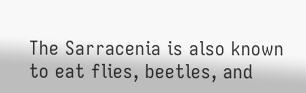The Sarracenia is also known to eat flies, beetles, and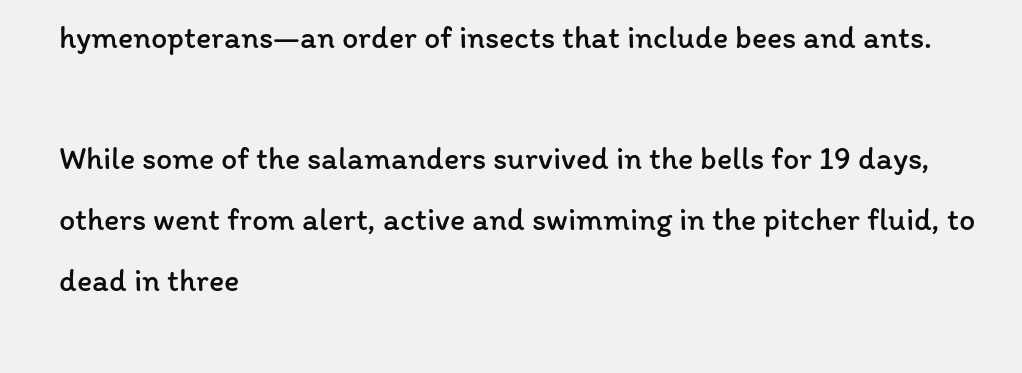hymenopterans—an order of insects that include bees and ants.

While some of the salamanders survived in the bells for 19 days, others went from alert, active and swimming in the pitcher fluid, to dead in three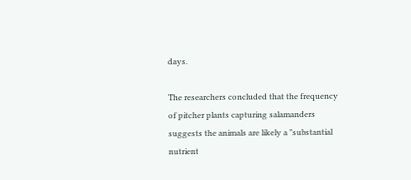days.

The researchers concluded that the frequency of pitcher plants capturing salamanders suggests the animals are likely a "substantial nutrient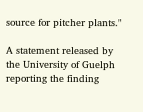source for pitcher plants."

A statement released by the University of Guelph reporting the finding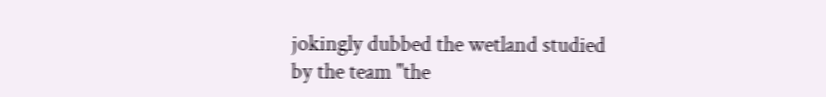jokingly dubbed the wetland studied by the team "the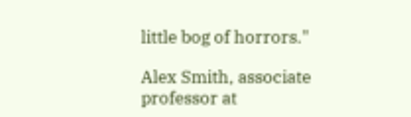little bog of horrors."

Alex Smith, associate professor at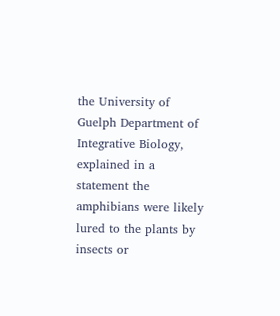the University of Guelph Department of Integrative Biology, explained in a statement the amphibians were likely lured to the plants by insects or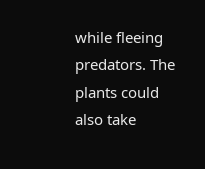while fleeing predators. The plants could also take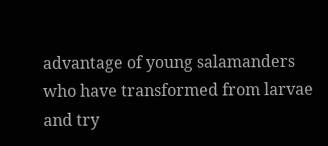advantage of young salamanders who have transformed from larvae and try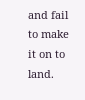and fail to make it on to land.